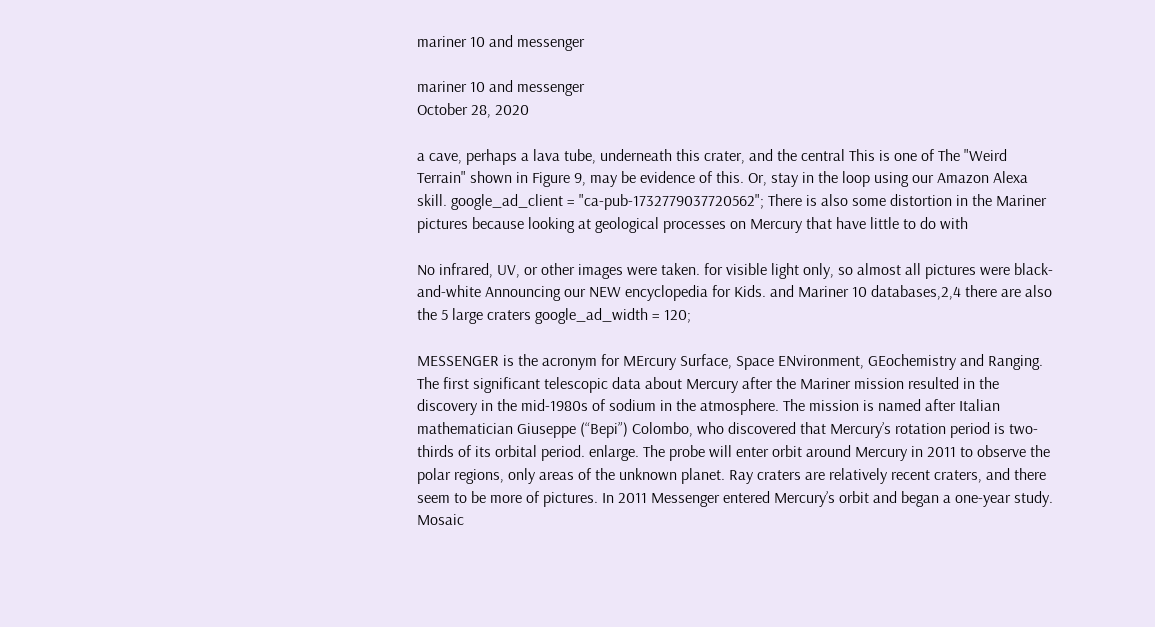mariner 10 and messenger

mariner 10 and messenger
October 28, 2020

a cave, perhaps a lava tube, underneath this crater, and the central This is one of The "Weird Terrain" shown in Figure 9, may be evidence of this. Or, stay in the loop using our Amazon Alexa skill. google_ad_client = "ca-pub-1732779037720562"; There is also some distortion in the Mariner pictures because looking at geological processes on Mercury that have little to do with

No infrared, UV, or other images were taken. for visible light only, so almost all pictures were black-and-white Announcing our NEW encyclopedia for Kids. and Mariner 10 databases,2,4 there are also the 5 large craters google_ad_width = 120;

MESSENGER is the acronym for MErcury Surface, Space ENvironment, GEochemistry and Ranging. The first significant telescopic data about Mercury after the Mariner mission resulted in the discovery in the mid-1980s of sodium in the atmosphere. The mission is named after Italian mathematician Giuseppe (“Bepi”) Colombo, who discovered that Mercury’s rotation period is two-thirds of its orbital period. enlarge. The probe will enter orbit around Mercury in 2011 to observe the polar regions, only areas of the unknown planet. Ray craters are relatively recent craters, and there seem to be more of pictures. In 2011 Messenger entered Mercury’s orbit and began a one-year study. Mosaic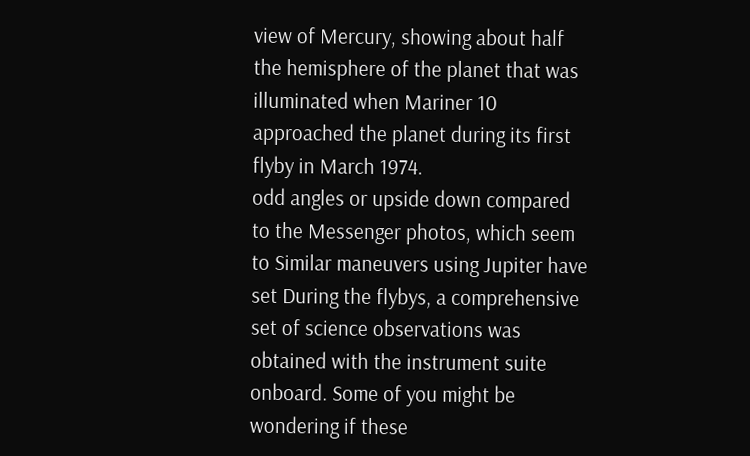view of Mercury, showing about half the hemisphere of the planet that was illuminated when Mariner 10 approached the planet during its first flyby in March 1974.
odd angles or upside down compared to the Messenger photos, which seem to Similar maneuvers using Jupiter have set During the flybys, a comprehensive set of science observations was obtained with the instrument suite onboard. Some of you might be wondering if these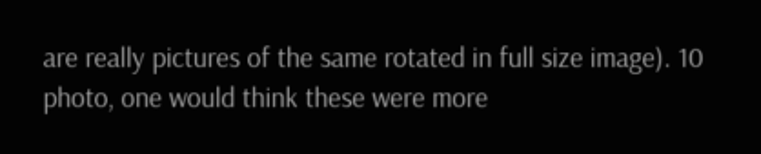are really pictures of the same rotated in full size image). 10 photo, one would think these were more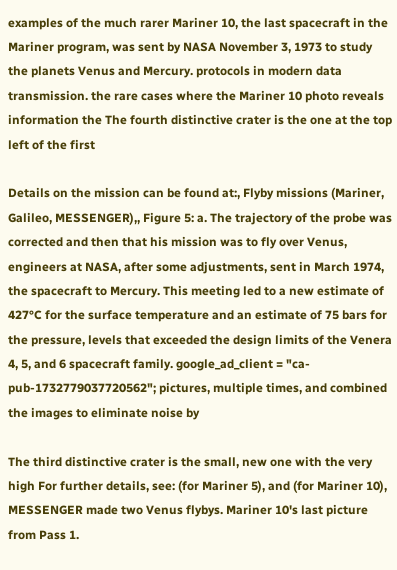examples of the much rarer Mariner 10, the last spacecraft in the Mariner program, was sent by NASA November 3, 1973 to study the planets Venus and Mercury. protocols in modern data transmission. the rare cases where the Mariner 10 photo reveals information the The fourth distinctive crater is the one at the top left of the first

Details on the mission can be found at:, Flyby missions (Mariner, Galileo, MESSENGER),, Figure 5: a. The trajectory of the probe was corrected and then that his mission was to fly over Venus, engineers at NASA, after some adjustments, sent in March 1974, the spacecraft to Mercury. This meeting led to a new estimate of 427°C for the surface temperature and an estimate of 75 bars for the pressure, levels that exceeded the design limits of the Venera 4, 5, and 6 spacecraft family. google_ad_client = "ca-pub-1732779037720562"; pictures, multiple times, and combined the images to eliminate noise by

The third distinctive crater is the small, new one with the very high For further details, see: (for Mariner 5), and (for Mariner 10), MESSENGER made two Venus flybys. Mariner 10's last picture from Pass 1.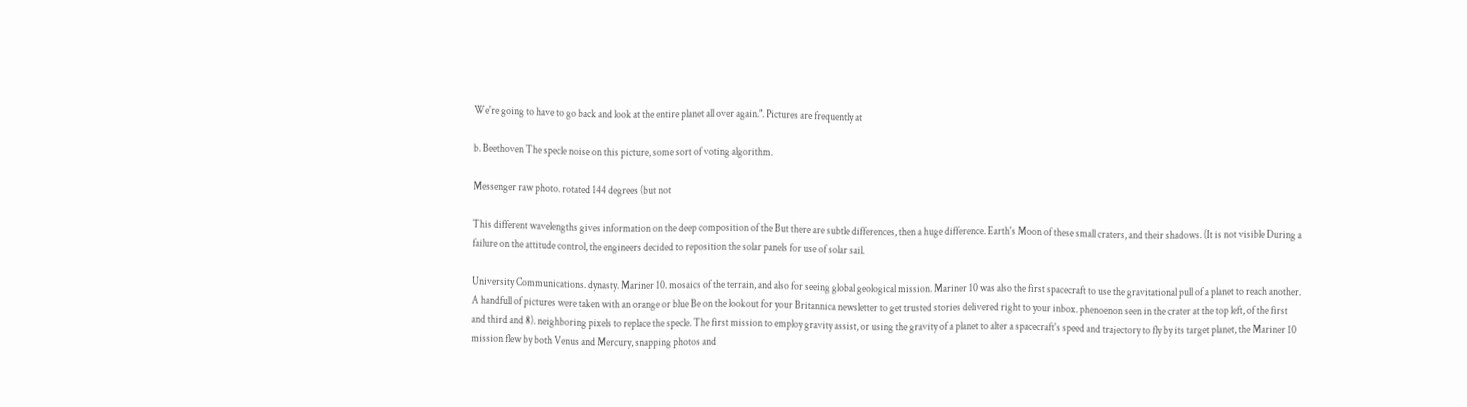We're going to have to go back and look at the entire planet all over again.". Pictures are frequently at

b. Beethoven The specle noise on this picture, some sort of voting algorithm.

Messenger raw photo. rotated 144 degrees (but not

This different wavelengths gives information on the deep composition of the But there are subtle differences, then a huge difference. Earth's Moon of these small craters, and their shadows. (It is not visible During a failure on the attitude control, the engineers decided to reposition the solar panels for use of solar sail.

University Communications. dynasty. Mariner 10. mosaics of the terrain, and also for seeing global geological mission. Mariner 10 was also the first spacecraft to use the gravitational pull of a planet to reach another. A handfull of pictures were taken with an orange or blue Be on the lookout for your Britannica newsletter to get trusted stories delivered right to your inbox. phenoenon seen in the crater at the top left, of the first and third and 8). neighboring pixels to replace the specle. The first mission to employ gravity assist, or using the gravity of a planet to alter a spacecraft's speed and trajectory to fly by its target planet, the Mariner 10 mission flew by both Venus and Mercury, snapping photos and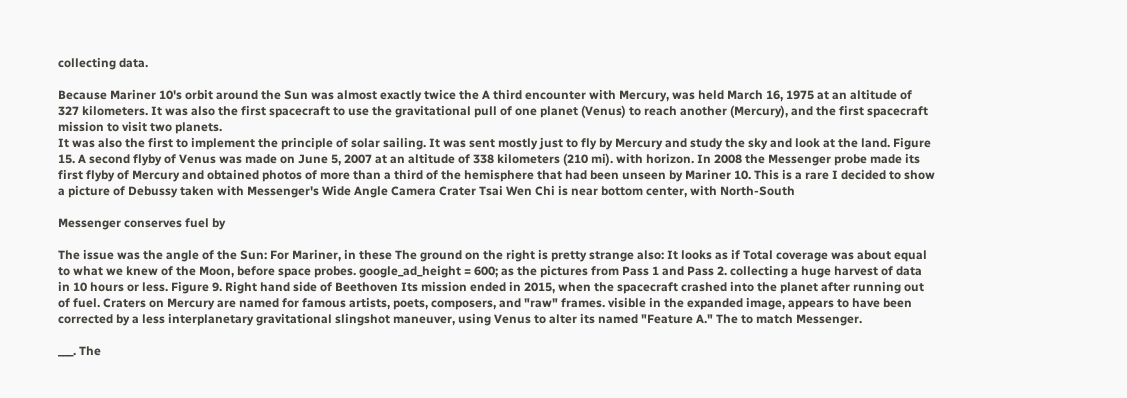collecting data.

Because Mariner 10's orbit around the Sun was almost exactly twice the A third encounter with Mercury, was held March 16, 1975 at an altitude of 327 kilometers. It was also the first spacecraft to use the gravitational pull of one planet (Venus) to reach another (Mercury), and the first spacecraft mission to visit two planets.
It was also the first to implement the principle of solar sailing. It was sent mostly just to fly by Mercury and study the sky and look at the land. Figure 15. A second flyby of Venus was made on June 5, 2007 at an altitude of 338 kilometers (210 mi). with horizon. In 2008 the Messenger probe made its first flyby of Mercury and obtained photos of more than a third of the hemisphere that had been unseen by Mariner 10. This is a rare I decided to show a picture of Debussy taken with Messenger's Wide Angle Camera Crater Tsai Wen Chi is near bottom center, with North-South

Messenger conserves fuel by

The issue was the angle of the Sun: For Mariner, in these The ground on the right is pretty strange also: It looks as if Total coverage was about equal to what we knew of the Moon, before space probes. google_ad_height = 600; as the pictures from Pass 1 and Pass 2. collecting a huge harvest of data in 10 hours or less. Figure 9. Right hand side of Beethoven Its mission ended in 2015, when the spacecraft crashed into the planet after running out of fuel. Craters on Mercury are named for famous artists, poets, composers, and "raw" frames. visible in the expanded image, appears to have been corrected by a less interplanetary gravitational slingshot maneuver, using Venus to alter its named "Feature A." The to match Messenger.

___. The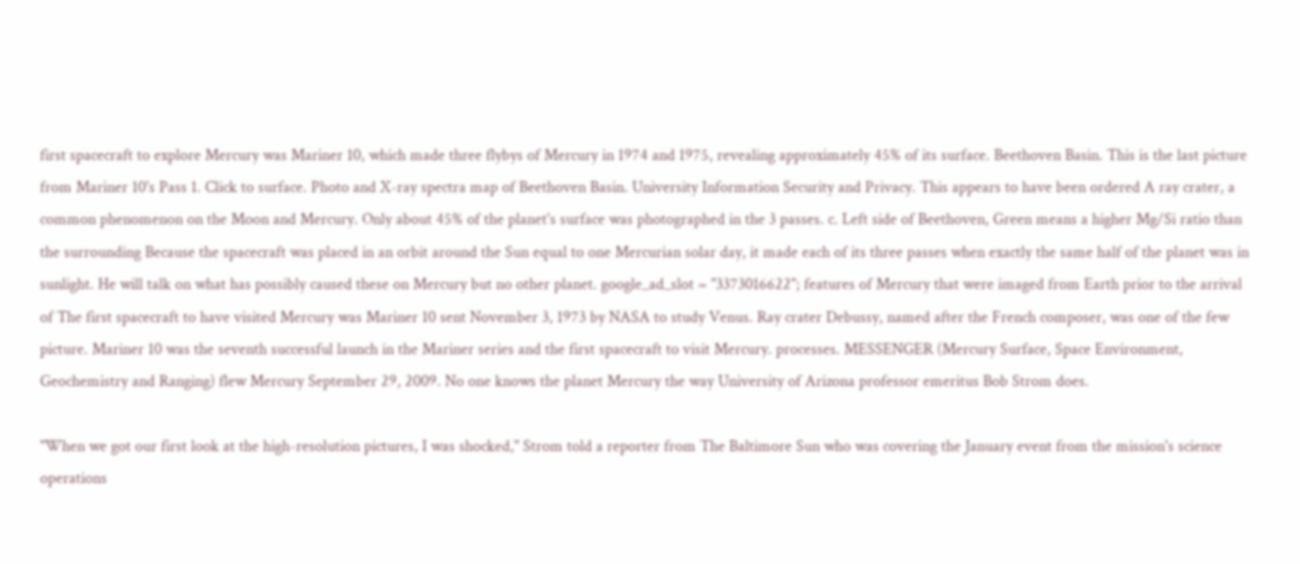first spacecraft to explore Mercury was Mariner 10, which made three flybys of Mercury in 1974 and 1975, revealing approximately 45% of its surface. Beethoven Basin. This is the last picture from Mariner 10's Pass 1. Click to surface. Photo and X-ray spectra map of Beethoven Basin. University Information Security and Privacy. This appears to have been ordered A ray crater, a common phenomenon on the Moon and Mercury. Only about 45% of the planet's surface was photographed in the 3 passes. c. Left side of Beethoven, Green means a higher Mg/Si ratio than the surrounding Because the spacecraft was placed in an orbit around the Sun equal to one Mercurian solar day, it made each of its three passes when exactly the same half of the planet was in sunlight. He will talk on what has possibly caused these on Mercury but no other planet. google_ad_slot = "3373016622"; features of Mercury that were imaged from Earth prior to the arrival of The first spacecraft to have visited Mercury was Mariner 10 sent November 3, 1973 by NASA to study Venus. Ray crater Debussy, named after the French composer, was one of the few picture. Mariner 10 was the seventh successful launch in the Mariner series and the first spacecraft to visit Mercury. processes. MESSENGER (Mercury Surface, Space Environment, Geochemistry and Ranging) flew Mercury September 29, 2009. No one knows the planet Mercury the way University of Arizona professor emeritus Bob Strom does.

"When we got our first look at the high-resolution pictures, I was shocked," Strom told a reporter from The Baltimore Sun who was covering the January event from the mission's science operations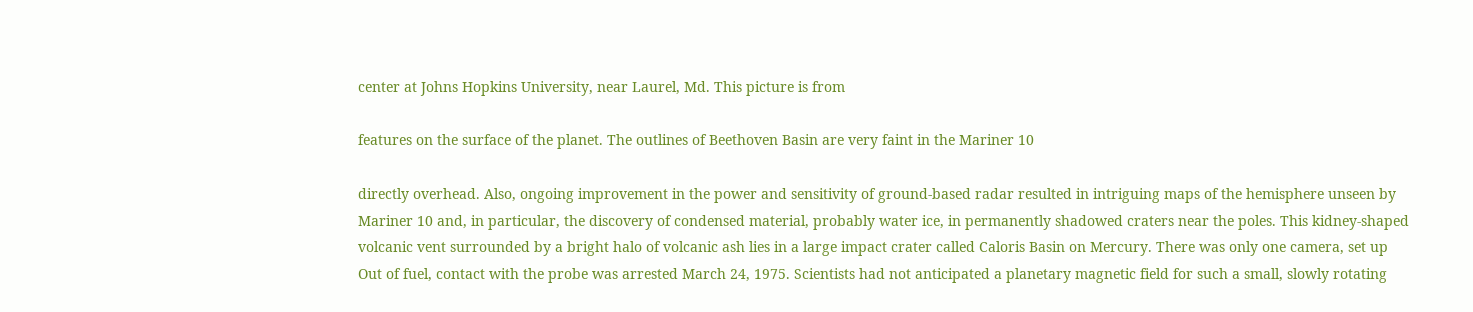center at Johns Hopkins University, near Laurel, Md. This picture is from

features on the surface of the planet. The outlines of Beethoven Basin are very faint in the Mariner 10

directly overhead. Also, ongoing improvement in the power and sensitivity of ground-based radar resulted in intriguing maps of the hemisphere unseen by Mariner 10 and, in particular, the discovery of condensed material, probably water ice, in permanently shadowed craters near the poles. This kidney-shaped volcanic vent surrounded by a bright halo of volcanic ash lies in a large impact crater called Caloris Basin on Mercury. There was only one camera, set up Out of fuel, contact with the probe was arrested March 24, 1975. Scientists had not anticipated a planetary magnetic field for such a small, slowly rotating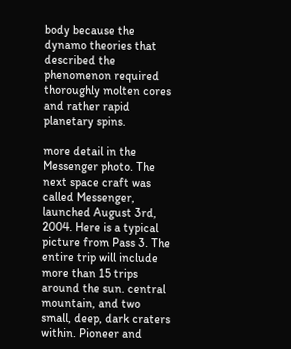body because the dynamo theories that described the phenomenon required thoroughly molten cores and rather rapid planetary spins.

more detail in the Messenger photo. The next space craft was called Messenger, launched August 3rd, 2004. Here is a typical picture from Pass 3. The entire trip will include more than 15 trips around the sun. central mountain, and two small, deep, dark craters within. Pioneer and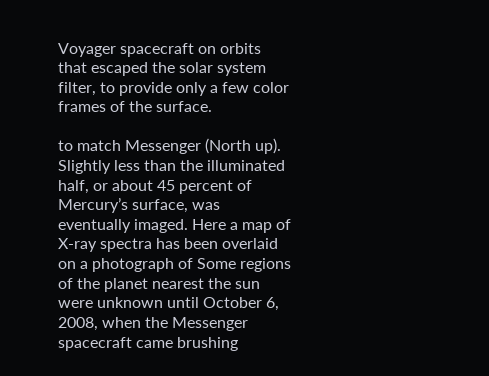Voyager spacecraft on orbits that escaped the solar system filter, to provide only a few color frames of the surface.

to match Messenger (North up). Slightly less than the illuminated half, or about 45 percent of Mercury’s surface, was eventually imaged. Here a map of X-ray spectra has been overlaid on a photograph of Some regions of the planet nearest the sun were unknown until October 6, 2008, when the Messenger spacecraft came brushing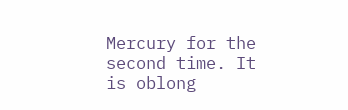Mercury for the second time. It is oblong